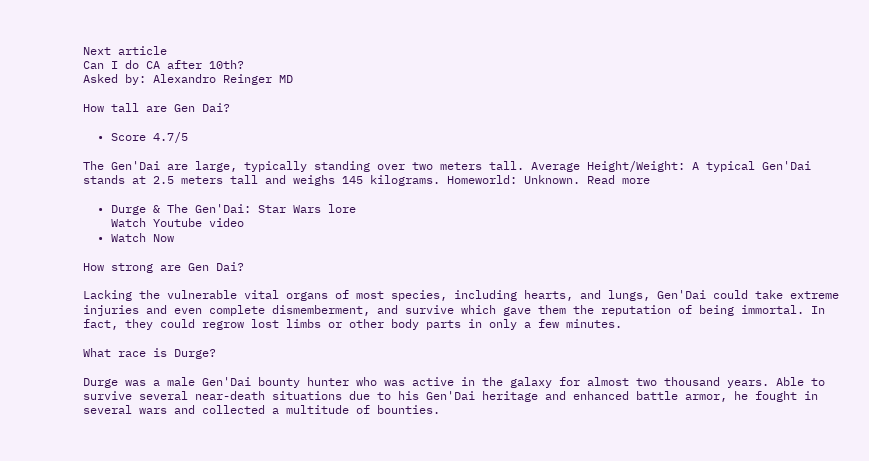Next article
Can I do CA after 10th?
Asked by: Alexandro Reinger MD

How tall are Gen Dai?

  • Score 4.7/5

The Gen'Dai are large, typically standing over two meters tall. Average Height/Weight: A typical Gen'Dai stands at 2.5 meters tall and weighs 145 kilograms. Homeworld: Unknown. Read more

  • Durge & The Gen'Dai: Star Wars lore
    Watch Youtube video
  • Watch Now

How strong are Gen Dai?

Lacking the vulnerable vital organs of most species, including hearts, and lungs, Gen'Dai could take extreme injuries and even complete dismemberment, and survive which gave them the reputation of being immortal. In fact, they could regrow lost limbs or other body parts in only a few minutes.

What race is Durge?

Durge was a male Gen'Dai bounty hunter who was active in the galaxy for almost two thousand years. Able to survive several near-death situations due to his Gen'Dai heritage and enhanced battle armor, he fought in several wars and collected a multitude of bounties.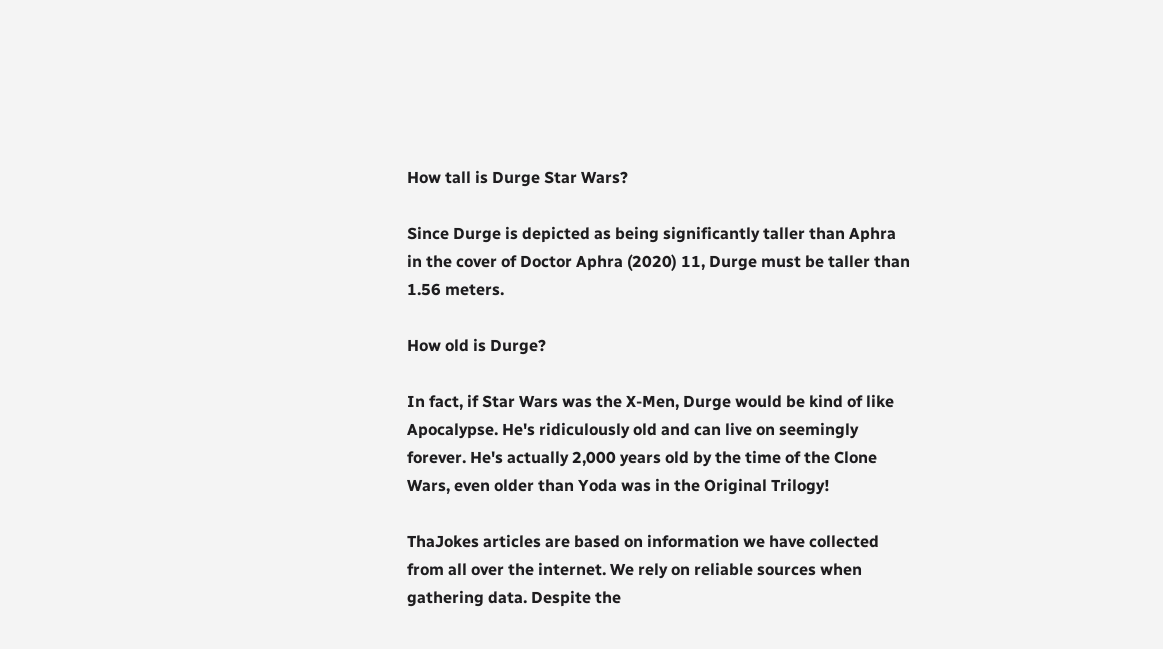How tall is Durge Star Wars?

Since Durge is depicted as being significantly taller than Aphra in the cover of Doctor Aphra (2020) 11, Durge must be taller than 1.56 meters.

How old is Durge?

In fact, if Star Wars was the X-Men, Durge would be kind of like Apocalypse. He's ridiculously old and can live on seemingly forever. He's actually 2,000 years old by the time of the Clone Wars, even older than Yoda was in the Original Trilogy!

ThaJokes articles are based on information we have collected from all over the internet. We rely on reliable sources when gathering data. Despite the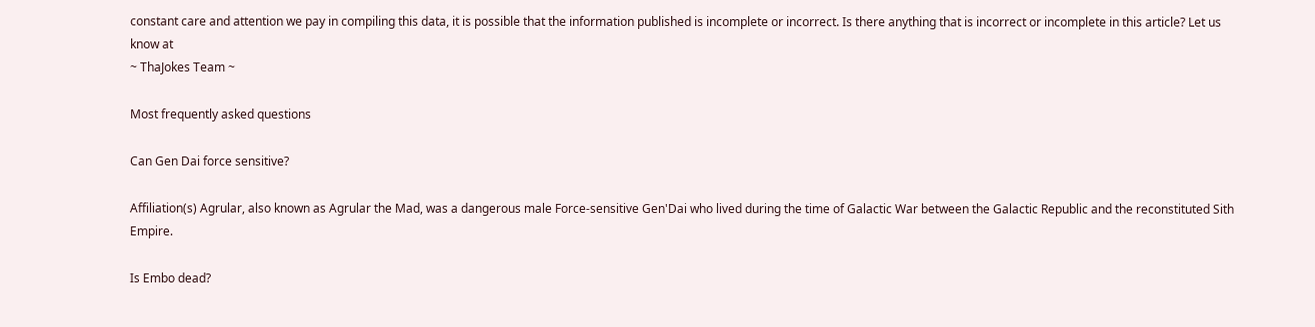constant care and attention we pay in compiling this data, it is possible that the information published is incomplete or incorrect. Is there anything that is incorrect or incomplete in this article? Let us know at
~ ThaJokes Team ~

Most frequently asked questions

Can Gen Dai force sensitive?

Affiliation(s) Agrular, also known as Agrular the Mad, was a dangerous male Force-sensitive Gen'Dai who lived during the time of Galactic War between the Galactic Republic and the reconstituted Sith Empire.

Is Embo dead?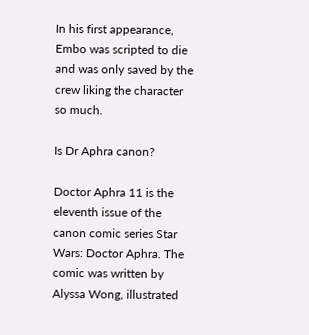In his first appearance, Embo was scripted to die and was only saved by the crew liking the character so much.

Is Dr Aphra canon?

Doctor Aphra 11 is the eleventh issue of the canon comic series Star Wars: Doctor Aphra. The comic was written by Alyssa Wong, illustrated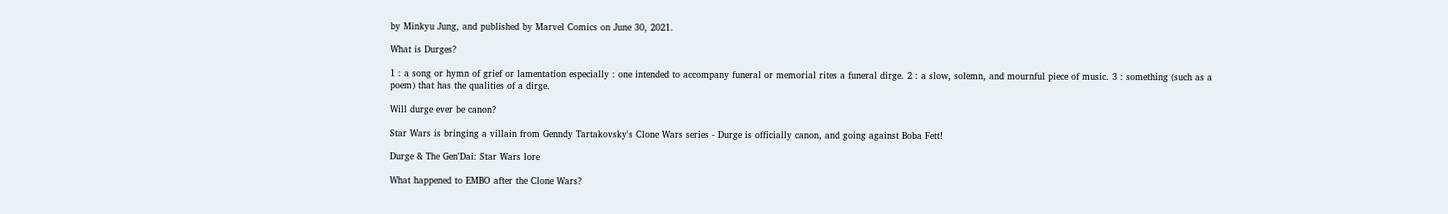by Minkyu Jung, and published by Marvel Comics on June 30, 2021.

What is Durges?

1 : a song or hymn of grief or lamentation especially : one intended to accompany funeral or memorial rites a funeral dirge. 2 : a slow, solemn, and mournful piece of music. 3 : something (such as a poem) that has the qualities of a dirge.

Will durge ever be canon?

Star Wars is bringing a villain from Genndy Tartakovsky's Clone Wars series - Durge is officially canon, and going against Boba Fett!

Durge & The Gen'Dai: Star Wars lore

What happened to EMBO after the Clone Wars?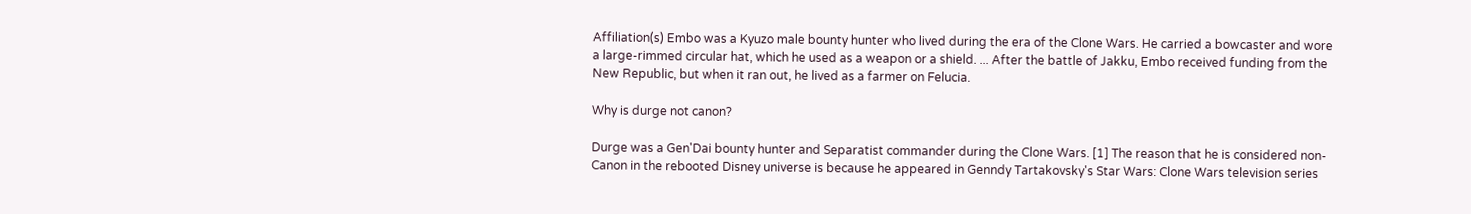Affiliation(s) Embo was a Kyuzo male bounty hunter who lived during the era of the Clone Wars. He carried a bowcaster and wore a large-rimmed circular hat, which he used as a weapon or a shield. ... After the battle of Jakku, Embo received funding from the New Republic, but when it ran out, he lived as a farmer on Felucia.

Why is durge not canon?

Durge was a Gen'Dai bounty hunter and Separatist commander during the Clone Wars. [1] The reason that he is considered non-Canon in the rebooted Disney universe is because he appeared in Genndy Tartakovsky's Star Wars: Clone Wars television series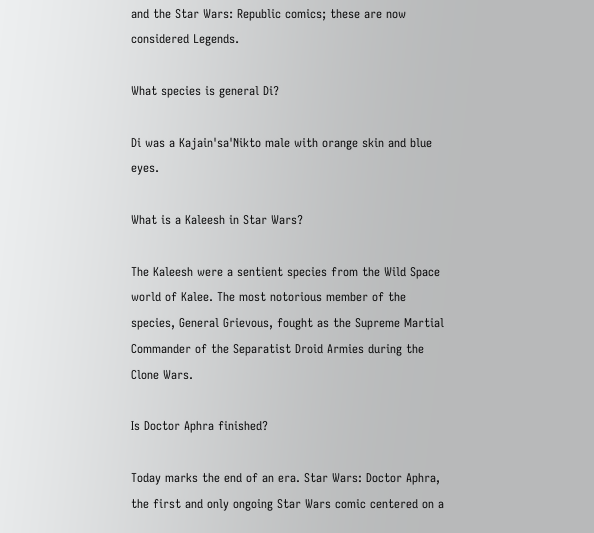and the Star Wars: Republic comics; these are now considered Legends.

What species is general Di?

Di was a Kajain'sa'Nikto male with orange skin and blue eyes.

What is a Kaleesh in Star Wars?

The Kaleesh were a sentient species from the Wild Space world of Kalee. The most notorious member of the species, General Grievous, fought as the Supreme Martial Commander of the Separatist Droid Armies during the Clone Wars.

Is Doctor Aphra finished?

Today marks the end of an era. Star Wars: Doctor Aphra, the first and only ongoing Star Wars comic centered on a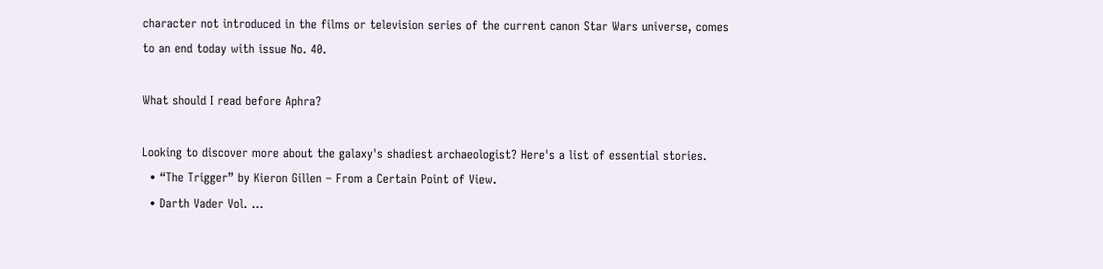character not introduced in the films or television series of the current canon Star Wars universe, comes to an end today with issue No. 40.

What should I read before Aphra?

Looking to discover more about the galaxy's shadiest archaeologist? Here's a list of essential stories.
  • “The Trigger” by Kieron Gillen – From a Certain Point of View.
  • Darth Vader Vol. ...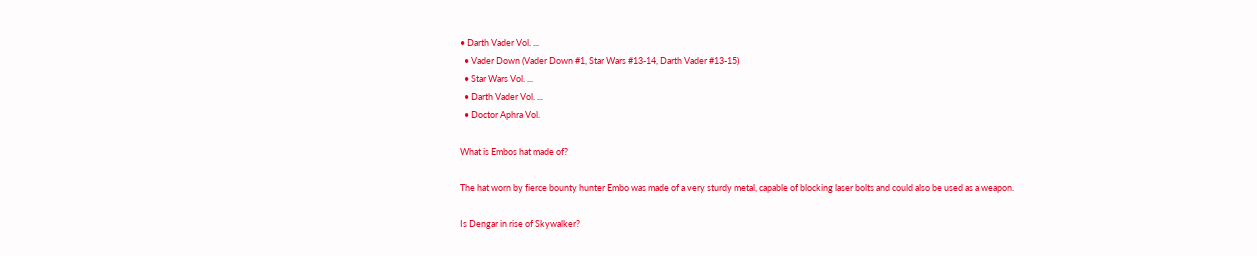• Darth Vader Vol. ...
  • Vader Down (Vader Down #1, Star Wars #13-14, Darth Vader #13-15)
  • Star Wars Vol. ...
  • Darth Vader Vol. ...
  • Doctor Aphra Vol.

What is Embos hat made of?

The hat worn by fierce bounty hunter Embo was made of a very sturdy metal, capable of blocking laser bolts and could also be used as a weapon.

Is Dengar in rise of Skywalker?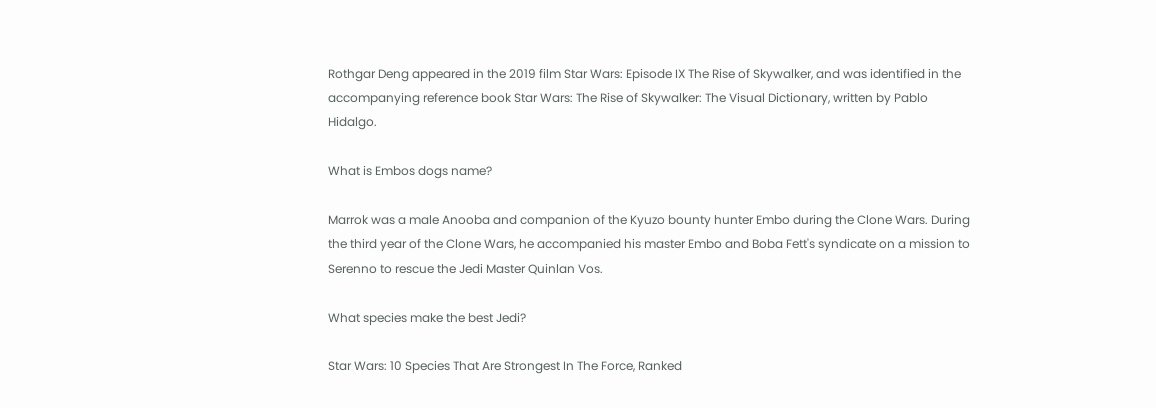Rothgar Deng appeared in the 2019 film Star Wars: Episode IX The Rise of Skywalker, and was identified in the accompanying reference book Star Wars: The Rise of Skywalker: The Visual Dictionary, written by Pablo Hidalgo.

What is Embos dogs name?

Marrok was a male Anooba and companion of the Kyuzo bounty hunter Embo during the Clone Wars. During the third year of the Clone Wars, he accompanied his master Embo and Boba Fett's syndicate on a mission to Serenno to rescue the Jedi Master Quinlan Vos.

What species make the best Jedi?

Star Wars: 10 Species That Are Strongest In The Force, Ranked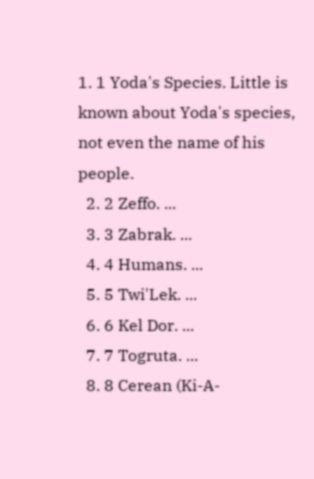1. 1 Yoda's Species. Little is known about Yoda's species, not even the name of his people.
  2. 2 Zeffo. ...
  3. 3 Zabrak. ...
  4. 4 Humans. ...
  5. 5 Twi'Lek. ...
  6. 6 Kel Dor. ...
  7. 7 Togruta. ...
  8. 8 Cerean (Ki-A-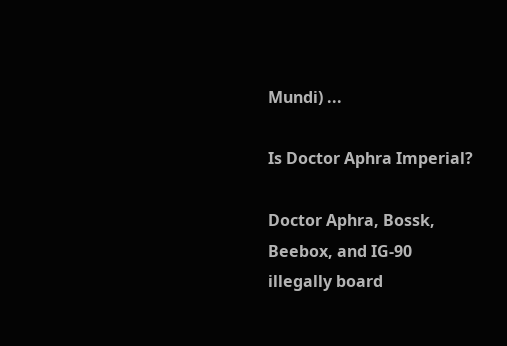Mundi) ...

Is Doctor Aphra Imperial?

Doctor Aphra, Bossk, Beebox, and IG-90 illegally board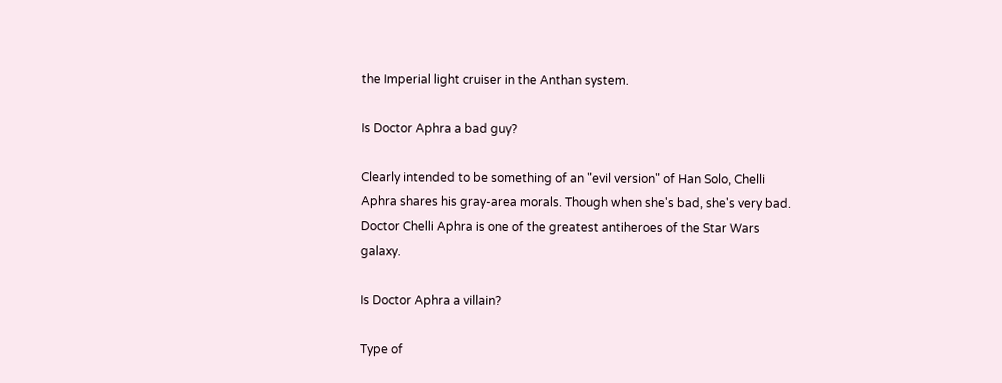the Imperial light cruiser in the Anthan system.

Is Doctor Aphra a bad guy?

Clearly intended to be something of an "evil version" of Han Solo, Chelli Aphra shares his gray-area morals. Though when she's bad, she's very bad. Doctor Chelli Aphra is one of the greatest antiheroes of the Star Wars galaxy.

Is Doctor Aphra a villain?

Type of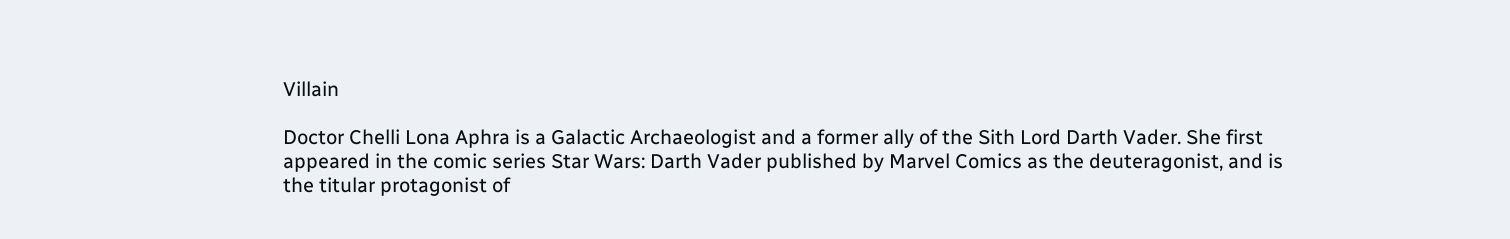Villain

Doctor Chelli Lona Aphra is a Galactic Archaeologist and a former ally of the Sith Lord Darth Vader. She first appeared in the comic series Star Wars: Darth Vader published by Marvel Comics as the deuteragonist, and is the titular protagonist of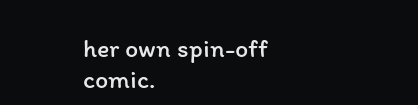her own spin-off comic.